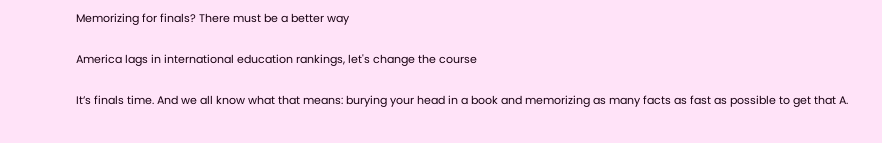Memorizing for finals? There must be a better way

America lags in international education rankings, let's change the course

It’s finals time. And we all know what that means: burying your head in a book and memorizing as many facts as fast as possible to get that A.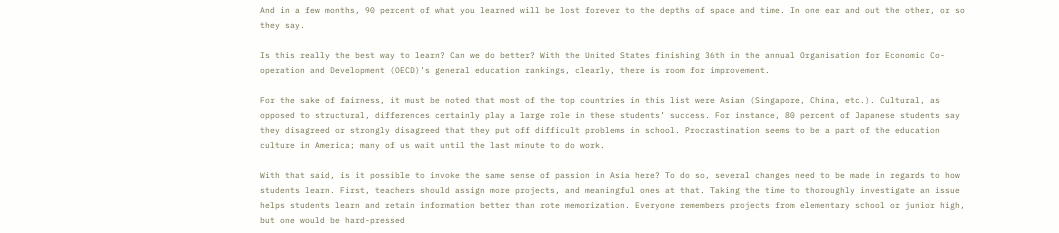And in a few months, 90 percent of what you learned will be lost forever to the depths of space and time. In one ear and out the other, or so they say.

Is this really the best way to learn? Can we do better? With the United States finishing 36th in the annual Organisation for Economic Co-operation and Development (OECD)’s general education rankings, clearly, there is room for improvement.

For the sake of fairness, it must be noted that most of the top countries in this list were Asian (Singapore, China, etc.). Cultural, as opposed to structural, differences certainly play a large role in these students’ success. For instance, 80 percent of Japanese students say they disagreed or strongly disagreed that they put off difficult problems in school. Procrastination seems to be a part of the education culture in America; many of us wait until the last minute to do work.

With that said, is it possible to invoke the same sense of passion in Asia here? To do so, several changes need to be made in regards to how students learn. First, teachers should assign more projects, and meaningful ones at that. Taking the time to thoroughly investigate an issue helps students learn and retain information better than rote memorization. Everyone remembers projects from elementary school or junior high, but one would be hard-pressed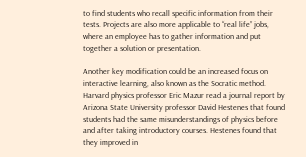to find students who recall specific information from their tests. Projects are also more applicable to “real life” jobs, where an employee has to gather information and put together a solution or presentation.

Another key modification could be an increased focus on interactive learning, also known as the Socratic method. Harvard physics professor Eric Mazur read a journal report by Arizona State University professor David Hestenes that found students had the same misunderstandings of physics before and after taking introductory courses. Hestenes found that they improved in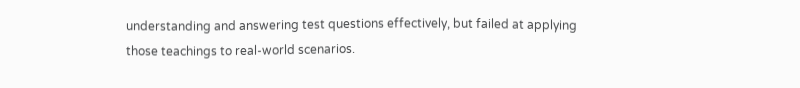understanding and answering test questions effectively, but failed at applying those teachings to real-world scenarios.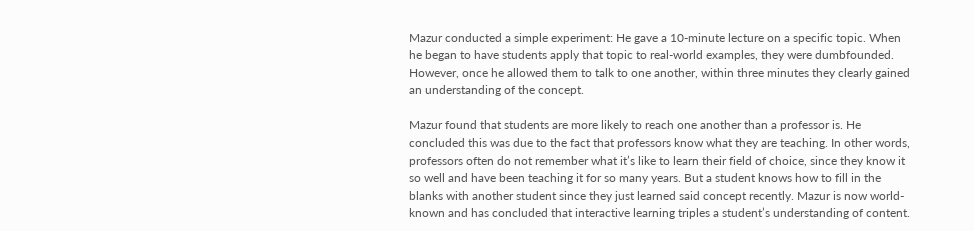Mazur conducted a simple experiment: He gave a 10-minute lecture on a specific topic. When he began to have students apply that topic to real-world examples, they were dumbfounded. However, once he allowed them to talk to one another, within three minutes they clearly gained an understanding of the concept.

Mazur found that students are more likely to reach one another than a professor is. He concluded this was due to the fact that professors know what they are teaching. In other words, professors often do not remember what it’s like to learn their field of choice, since they know it so well and have been teaching it for so many years. But a student knows how to fill in the blanks with another student since they just learned said concept recently. Mazur is now world-known and has concluded that interactive learning triples a student’s understanding of content.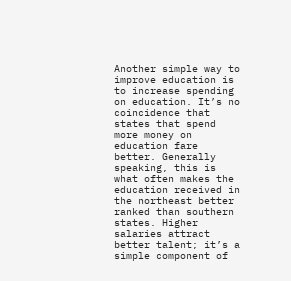Another simple way to improve education is to increase spending on education. It’s no coincidence that states that spend more money on education fare better. Generally speaking, this is what often makes the education received in the northeast better ranked than southern states. Higher salaries attract better talent; it’s a simple component of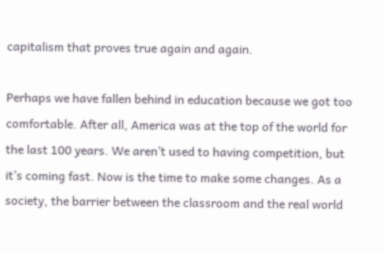capitalism that proves true again and again.

Perhaps we have fallen behind in education because we got too comfortable. After all, America was at the top of the world for the last 100 years. We aren’t used to having competition, but it’s coming fast. Now is the time to make some changes. As a society, the barrier between the classroom and the real world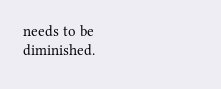needs to be diminished.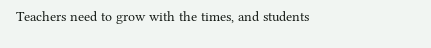Teachers need to grow with the times, and students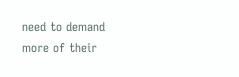need to demand more of their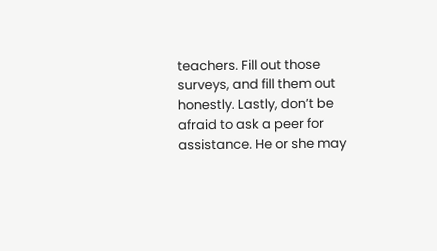teachers. Fill out those surveys, and fill them out honestly. Lastly, don’t be afraid to ask a peer for assistance. He or she may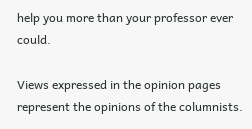help you more than your professor ever could.

Views expressed in the opinion pages represent the opinions of the columnists.